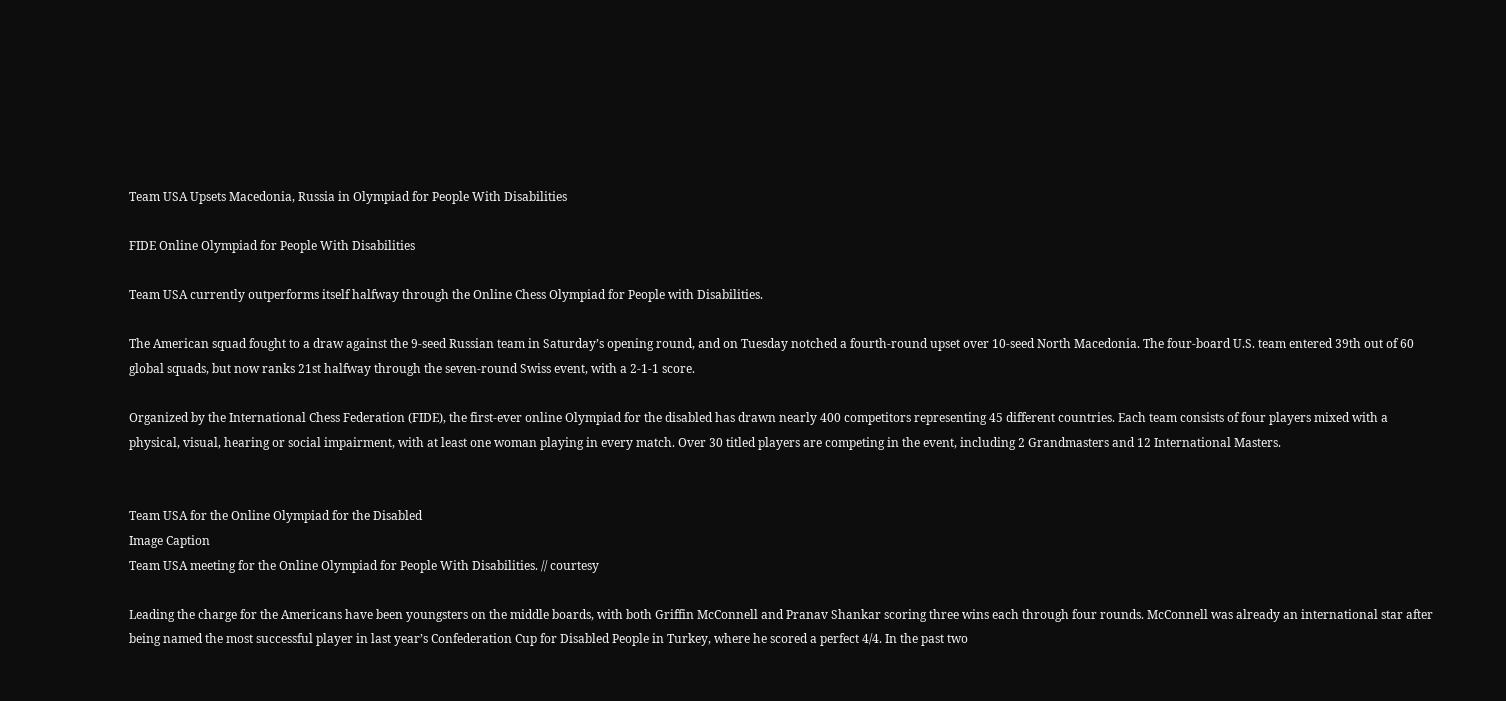Team USA Upsets Macedonia, Russia in Olympiad for People With Disabilities

FIDE Online Olympiad for People With Disabilities

Team USA currently outperforms itself halfway through the Online Chess Olympiad for People with Disabilities.

The American squad fought to a draw against the 9-seed Russian team in Saturday’s opening round, and on Tuesday notched a fourth-round upset over 10-seed North Macedonia. The four-board U.S. team entered 39th out of 60 global squads, but now ranks 21st halfway through the seven-round Swiss event, with a 2-1-1 score.

Organized by the International Chess Federation (FIDE), the first-ever online Olympiad for the disabled has drawn nearly 400 competitors representing 45 different countries. Each team consists of four players mixed with a physical, visual, hearing or social impairment, with at least one woman playing in every match. Over 30 titled players are competing in the event, including 2 Grandmasters and 12 International Masters.


Team USA for the Online Olympiad for the Disabled
Image Caption
Team USA meeting for the Online Olympiad for People With Disabilities. // courtesy

Leading the charge for the Americans have been youngsters on the middle boards, with both Griffin McConnell and Pranav Shankar scoring three wins each through four rounds. McConnell was already an international star after being named the most successful player in last year’s Confederation Cup for Disabled People in Turkey, where he scored a perfect 4/4. In the past two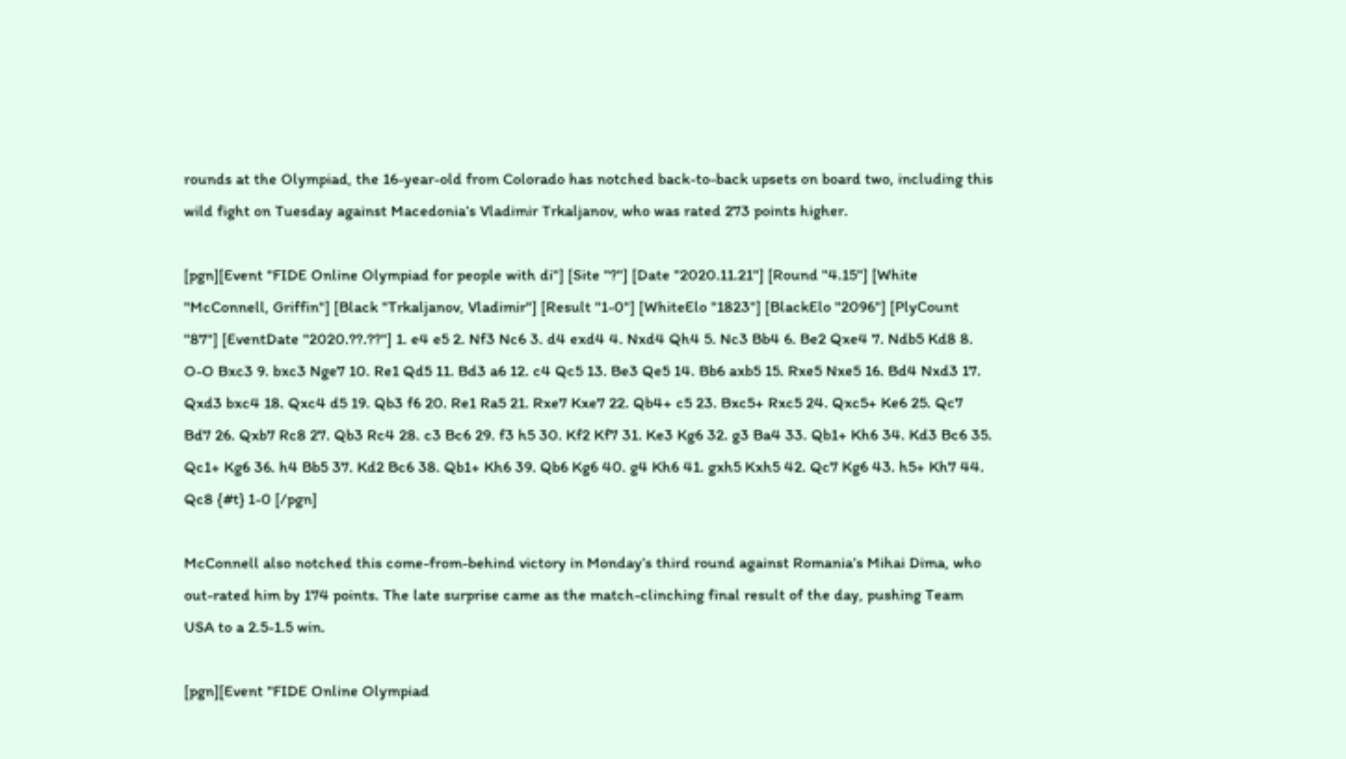rounds at the Olympiad, the 16-year-old from Colorado has notched back-to-back upsets on board two, including this wild fight on Tuesday against Macedonia’s Vladimir Trkaljanov, who was rated 273 points higher.

[pgn][Event "FIDE Online Olympiad for people with di"] [Site "?"] [Date "2020.11.21"] [Round "4.15"] [White "McConnell, Griffin"] [Black "Trkaljanov, Vladimir"] [Result "1-0"] [WhiteElo "1823"] [BlackElo "2096"] [PlyCount "87"] [EventDate "2020.??.??"] 1. e4 e5 2. Nf3 Nc6 3. d4 exd4 4. Nxd4 Qh4 5. Nc3 Bb4 6. Be2 Qxe4 7. Ndb5 Kd8 8. O-O Bxc3 9. bxc3 Nge7 10. Re1 Qd5 11. Bd3 a6 12. c4 Qc5 13. Be3 Qe5 14. Bb6 axb5 15. Rxe5 Nxe5 16. Bd4 Nxd3 17. Qxd3 bxc4 18. Qxc4 d5 19. Qb3 f6 20. Re1 Ra5 21. Rxe7 Kxe7 22. Qb4+ c5 23. Bxc5+ Rxc5 24. Qxc5+ Ke6 25. Qc7 Bd7 26. Qxb7 Rc8 27. Qb3 Rc4 28. c3 Bc6 29. f3 h5 30. Kf2 Kf7 31. Ke3 Kg6 32. g3 Ba4 33. Qb1+ Kh6 34. Kd3 Bc6 35. Qc1+ Kg6 36. h4 Bb5 37. Kd2 Bc6 38. Qb1+ Kh6 39. Qb6 Kg6 40. g4 Kh6 41. gxh5 Kxh5 42. Qc7 Kg6 43. h5+ Kh7 44. Qc8 {#t} 1-0 [/pgn]

McConnell also notched this come-from-behind victory in Monday’s third round against Romania’s Mihai Dima, who out-rated him by 174 points. The late surprise came as the match-clinching final result of the day, pushing Team USA to a 2.5-1.5 win.

[pgn][Event "FIDE Online Olympiad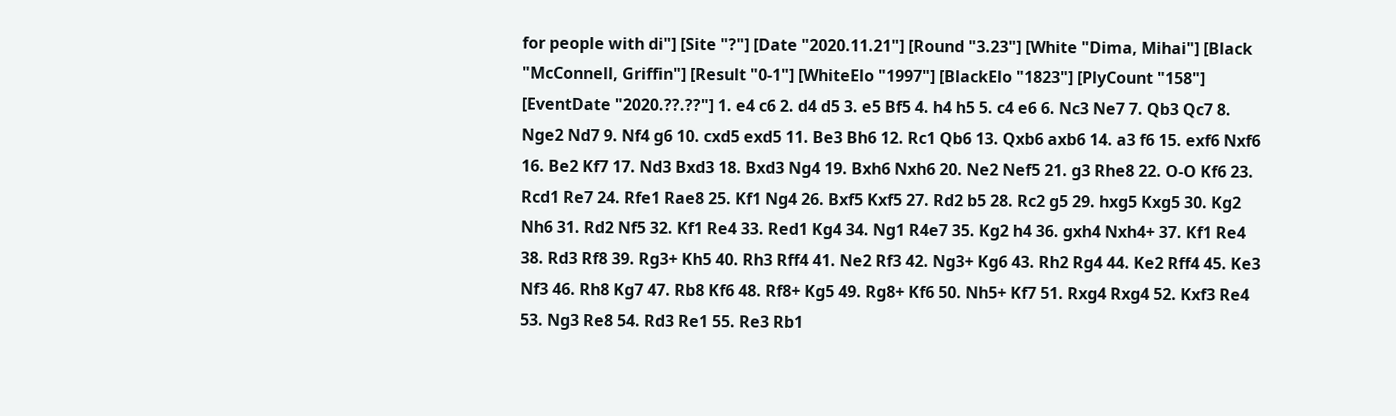for people with di"] [Site "?"] [Date "2020.11.21"] [Round "3.23"] [White "Dima, Mihai"] [Black "McConnell, Griffin"] [Result "0-1"] [WhiteElo "1997"] [BlackElo "1823"] [PlyCount "158"] [EventDate "2020.??.??"] 1. e4 c6 2. d4 d5 3. e5 Bf5 4. h4 h5 5. c4 e6 6. Nc3 Ne7 7. Qb3 Qc7 8. Nge2 Nd7 9. Nf4 g6 10. cxd5 exd5 11. Be3 Bh6 12. Rc1 Qb6 13. Qxb6 axb6 14. a3 f6 15. exf6 Nxf6 16. Be2 Kf7 17. Nd3 Bxd3 18. Bxd3 Ng4 19. Bxh6 Nxh6 20. Ne2 Nef5 21. g3 Rhe8 22. O-O Kf6 23. Rcd1 Re7 24. Rfe1 Rae8 25. Kf1 Ng4 26. Bxf5 Kxf5 27. Rd2 b5 28. Rc2 g5 29. hxg5 Kxg5 30. Kg2 Nh6 31. Rd2 Nf5 32. Kf1 Re4 33. Red1 Kg4 34. Ng1 R4e7 35. Kg2 h4 36. gxh4 Nxh4+ 37. Kf1 Re4 38. Rd3 Rf8 39. Rg3+ Kh5 40. Rh3 Rff4 41. Ne2 Rf3 42. Ng3+ Kg6 43. Rh2 Rg4 44. Ke2 Rff4 45. Ke3 Nf3 46. Rh8 Kg7 47. Rb8 Kf6 48. Rf8+ Kg5 49. Rg8+ Kf6 50. Nh5+ Kf7 51. Rxg4 Rxg4 52. Kxf3 Re4 53. Ng3 Re8 54. Rd3 Re1 55. Re3 Rb1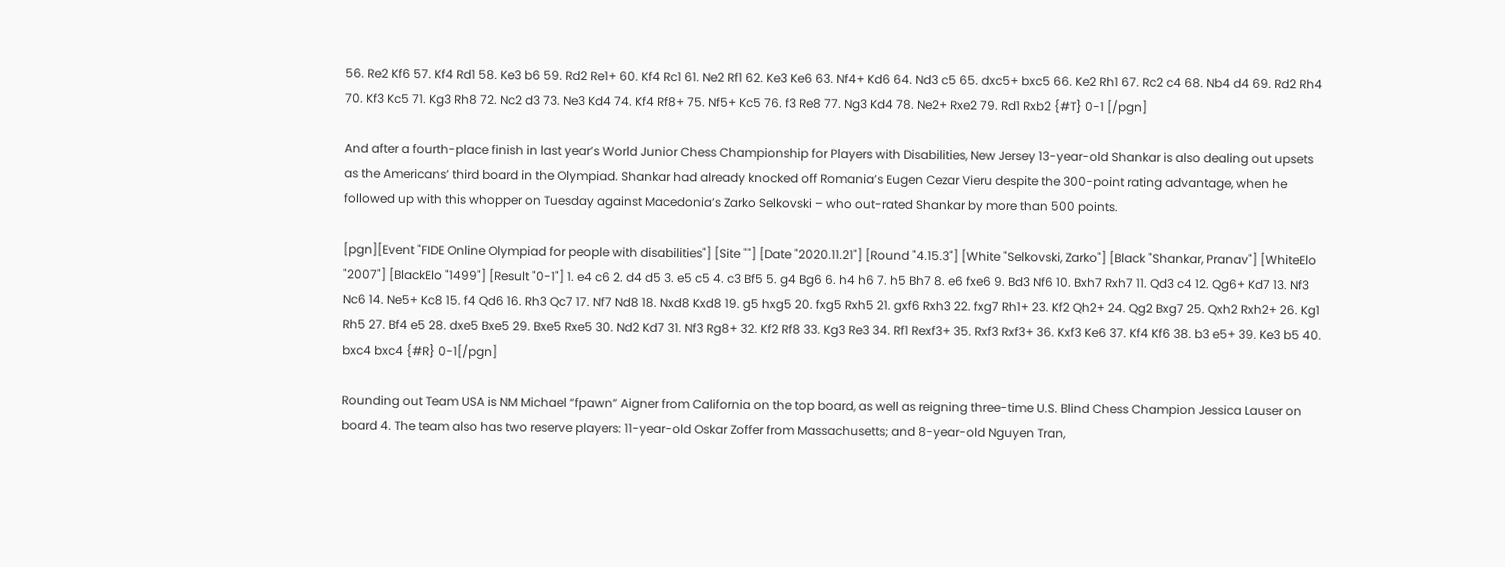56. Re2 Kf6 57. Kf4 Rd1 58. Ke3 b6 59. Rd2 Re1+ 60. Kf4 Rc1 61. Ne2 Rf1 62. Ke3 Ke6 63. Nf4+ Kd6 64. Nd3 c5 65. dxc5+ bxc5 66. Ke2 Rh1 67. Rc2 c4 68. Nb4 d4 69. Rd2 Rh4 70. Kf3 Kc5 71. Kg3 Rh8 72. Nc2 d3 73. Ne3 Kd4 74. Kf4 Rf8+ 75. Nf5+ Kc5 76. f3 Re8 77. Ng3 Kd4 78. Ne2+ Rxe2 79. Rd1 Rxb2 {#T} 0-1 [/pgn]

And after a fourth-place finish in last year’s World Junior Chess Championship for Players with Disabilities, New Jersey 13-year-old Shankar is also dealing out upsets as the Americans’ third board in the Olympiad. Shankar had already knocked off Romania’s Eugen Cezar Vieru despite the 300-point rating advantage, when he followed up with this whopper on Tuesday against Macedonia’s Zarko Selkovski – who out-rated Shankar by more than 500 points.

[pgn][Event "FIDE Online Olympiad for people with disabilities"] [Site ""] [Date "2020.11.21"] [Round "4.15.3"] [White "Selkovski, Zarko"] [Black "Shankar, Pranav"] [WhiteElo "2007"] [BlackElo "1499"] [Result "0-1"] 1. e4 c6 2. d4 d5 3. e5 c5 4. c3 Bf5 5. g4 Bg6 6. h4 h6 7. h5 Bh7 8. e6 fxe6 9. Bd3 Nf6 10. Bxh7 Rxh7 11. Qd3 c4 12. Qg6+ Kd7 13. Nf3 Nc6 14. Ne5+ Kc8 15. f4 Qd6 16. Rh3 Qc7 17. Nf7 Nd8 18. Nxd8 Kxd8 19. g5 hxg5 20. fxg5 Rxh5 21. gxf6 Rxh3 22. fxg7 Rh1+ 23. Kf2 Qh2+ 24. Qg2 Bxg7 25. Qxh2 Rxh2+ 26. Kg1 Rh5 27. Bf4 e5 28. dxe5 Bxe5 29. Bxe5 Rxe5 30. Nd2 Kd7 31. Nf3 Rg8+ 32. Kf2 Rf8 33. Kg3 Re3 34. Rf1 Rexf3+ 35. Rxf3 Rxf3+ 36. Kxf3 Ke6 37. Kf4 Kf6 38. b3 e5+ 39. Ke3 b5 40. bxc4 bxc4 {#R} 0-1[/pgn]

Rounding out Team USA is NM Michael “fpawn” Aigner from California on the top board, as well as reigning three-time U.S. Blind Chess Champion Jessica Lauser on board 4. The team also has two reserve players: 11-year-old Oskar Zoffer from Massachusetts; and 8-year-old Nguyen Tran,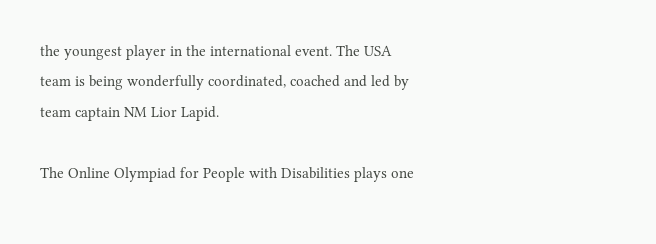the youngest player in the international event. The USA team is being wonderfully coordinated, coached and led by team captain NM Lior Lapid.

The Online Olympiad for People with Disabilities plays one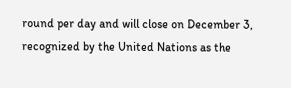round per day and will close on December 3, recognized by the United Nations as the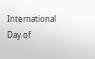International Day of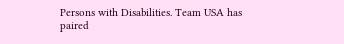Persons with Disabilities. Team USA has paired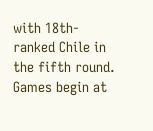with 18th-ranked Chile in the fifth round. Games begin at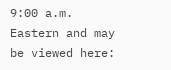9:00 a.m. Eastern and may be viewed here: